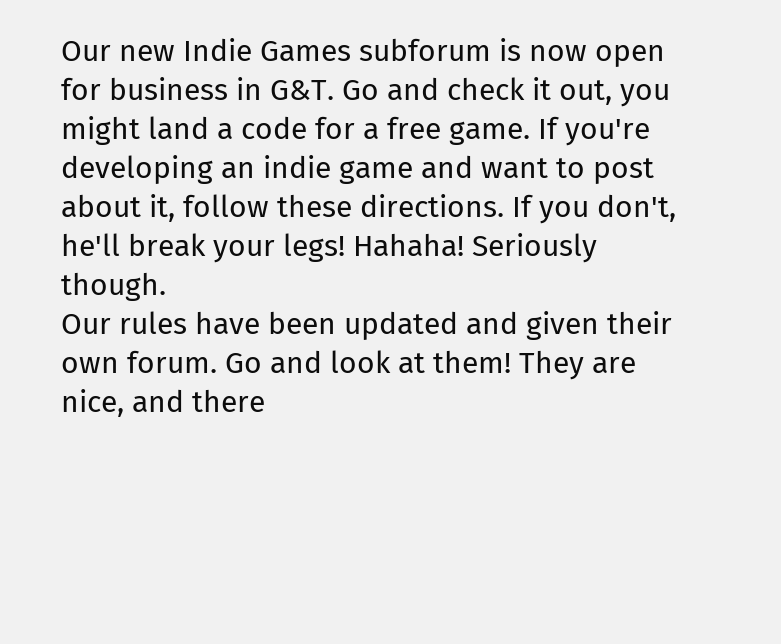Our new Indie Games subforum is now open for business in G&T. Go and check it out, you might land a code for a free game. If you're developing an indie game and want to post about it, follow these directions. If you don't, he'll break your legs! Hahaha! Seriously though.
Our rules have been updated and given their own forum. Go and look at them! They are nice, and there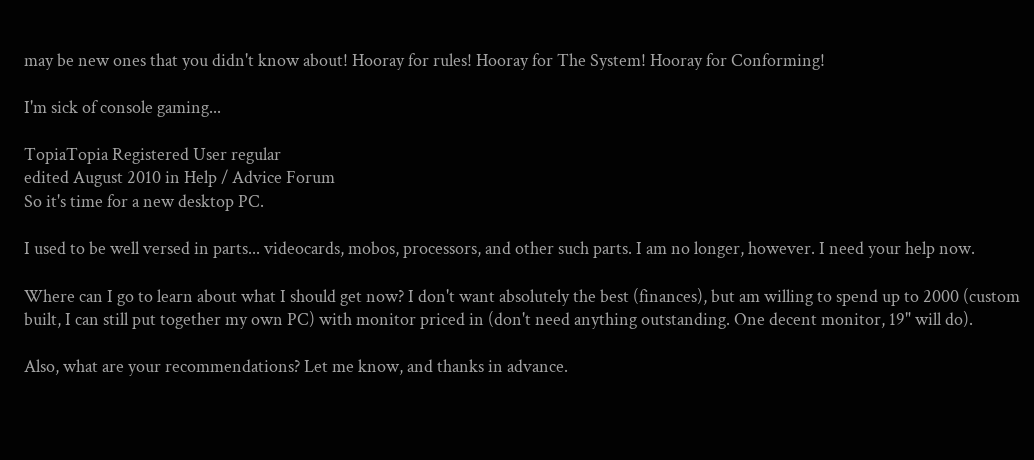may be new ones that you didn't know about! Hooray for rules! Hooray for The System! Hooray for Conforming!

I'm sick of console gaming...

TopiaTopia Registered User regular
edited August 2010 in Help / Advice Forum
So it's time for a new desktop PC.

I used to be well versed in parts... videocards, mobos, processors, and other such parts. I am no longer, however. I need your help now.

Where can I go to learn about what I should get now? I don't want absolutely the best (finances), but am willing to spend up to 2000 (custom built, I can still put together my own PC) with monitor priced in (don't need anything outstanding. One decent monitor, 19" will do).

Also, what are your recommendations? Let me know, and thanks in advance.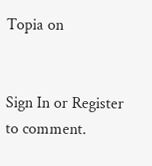Topia on


Sign In or Register to comment.